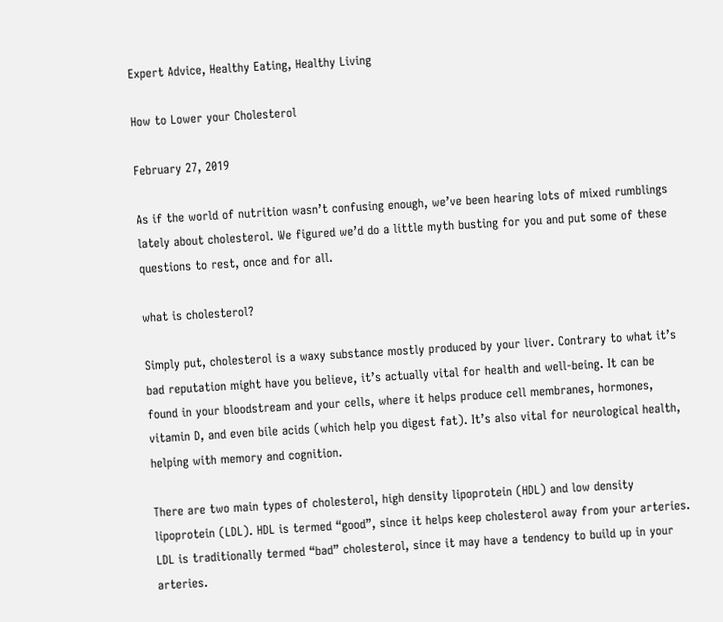Expert Advice, Healthy Eating, Healthy Living

How to Lower your Cholesterol

February 27, 2019

As if the world of nutrition wasn’t confusing enough, we’ve been hearing lots of mixed rumblings lately about cholesterol. We figured we’d do a little myth busting for you and put some of these questions to rest, once and for all.

what is cholesterol?

Simply put, cholesterol is a waxy substance mostly produced by your liver. Contrary to what it’s bad reputation might have you believe, it’s actually vital for health and well-being. It can be found in your bloodstream and your cells, where it helps produce cell membranes, hormones, vitamin D, and even bile acids (which help you digest fat). It’s also vital for neurological health, helping with memory and cognition.

There are two main types of cholesterol, high density lipoprotein (HDL) and low density lipoprotein (LDL). HDL is termed “good”, since it helps keep cholesterol away from your arteries. LDL is traditionally termed “bad” cholesterol, since it may have a tendency to build up in your arteries.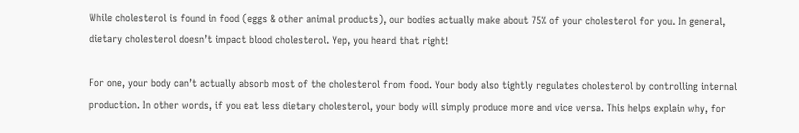While cholesterol is found in food (eggs & other animal products), our bodies actually make about 75% of your cholesterol for you. In general, dietary cholesterol doesn’t impact blood cholesterol. Yep, you heard that right!

For one, your body can’t actually absorb most of the cholesterol from food. Your body also tightly regulates cholesterol by controlling internal production. In other words, if you eat less dietary cholesterol, your body will simply produce more and vice versa. This helps explain why, for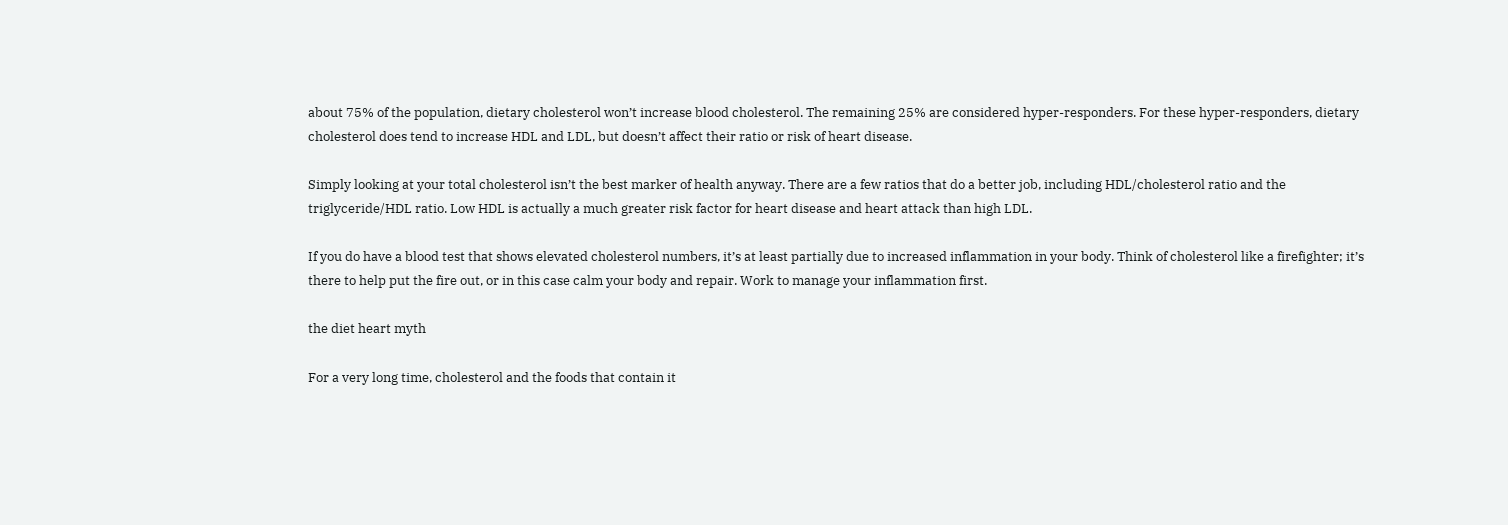about 75% of the population, dietary cholesterol won’t increase blood cholesterol. The remaining 25% are considered hyper-responders. For these hyper-responders, dietary cholesterol does tend to increase HDL and LDL, but doesn’t affect their ratio or risk of heart disease.

Simply looking at your total cholesterol isn’t the best marker of health anyway. There are a few ratios that do a better job, including HDL/cholesterol ratio and the triglyceride/HDL ratio. Low HDL is actually a much greater risk factor for heart disease and heart attack than high LDL.

If you do have a blood test that shows elevated cholesterol numbers, it’s at least partially due to increased inflammation in your body. Think of cholesterol like a firefighter; it’s there to help put the fire out, or in this case calm your body and repair. Work to manage your inflammation first.

the diet heart myth

For a very long time, cholesterol and the foods that contain it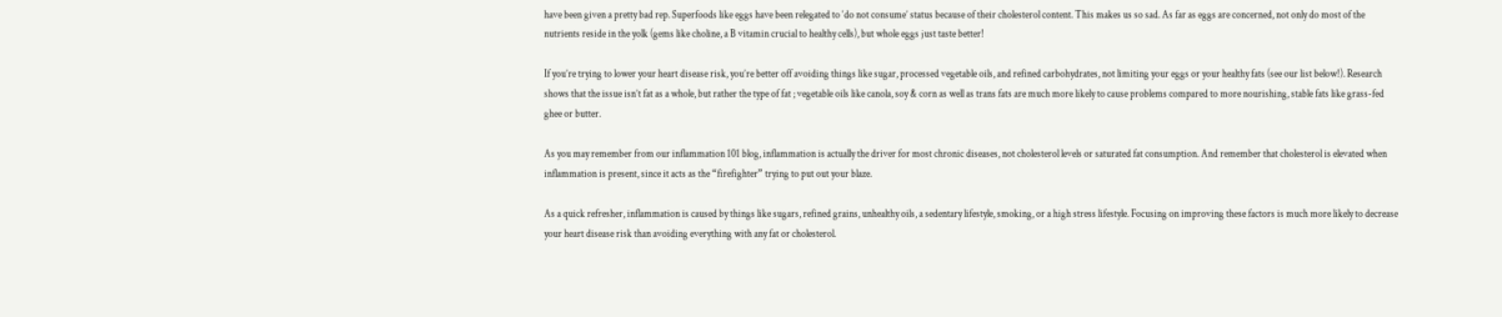have been given a pretty bad rep. Superfoods like eggs have been relegated to ‘do not consume’ status because of their cholesterol content. This makes us so sad. As far as eggs are concerned, not only do most of the nutrients reside in the yolk (gems like choline, a B vitamin crucial to healthy cells), but whole eggs just taste better!

If you’re trying to lower your heart disease risk, you’re better off avoiding things like sugar, processed vegetable oils, and refined carbohydrates, not limiting your eggs or your healthy fats (see our list below!). Research shows that the issue isn’t fat as a whole, but rather the type of fat ; vegetable oils like canola, soy & corn as well as trans fats are much more likely to cause problems compared to more nourishing, stable fats like grass-fed ghee or butter.

As you may remember from our inflammation 101 blog, inflammation is actually the driver for most chronic diseases, not cholesterol levels or saturated fat consumption. And remember that cholesterol is elevated when inflammation is present, since it acts as the “firefighter” trying to put out your blaze.

As a quick refresher, inflammation is caused by things like sugars, refined grains, unhealthy oils, a sedentary lifestyle, smoking, or a high stress lifestyle. Focusing on improving these factors is much more likely to decrease your heart disease risk than avoiding everything with any fat or cholesterol.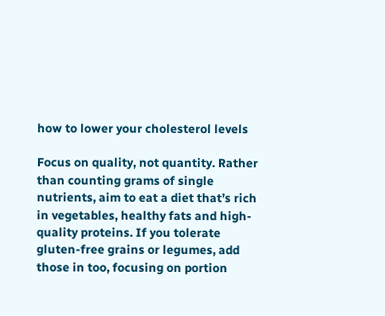how to lower your cholesterol levels

Focus on quality, not quantity. Rather than counting grams of single nutrients, aim to eat a diet that’s rich in vegetables, healthy fats and high-quality proteins. If you tolerate gluten-free grains or legumes, add those in too, focusing on portion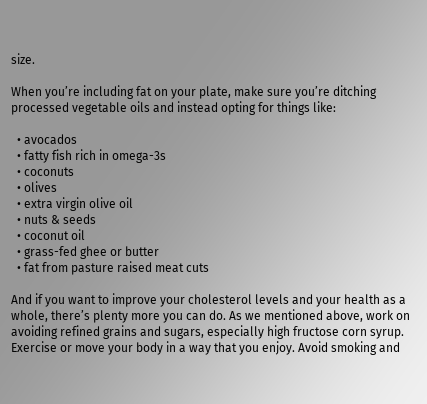size.

When you’re including fat on your plate, make sure you’re ditching processed vegetable oils and instead opting for things like:

  • avocados
  • fatty fish rich in omega-3s
  • coconuts
  • olives
  • extra virgin olive oil
  • nuts & seeds
  • coconut oil
  • grass-fed ghee or butter
  • fat from pasture raised meat cuts

And if you want to improve your cholesterol levels and your health as a whole, there’s plenty more you can do. As we mentioned above, work on avoiding refined grains and sugars, especially high fructose corn syrup. Exercise or move your body in a way that you enjoy. Avoid smoking and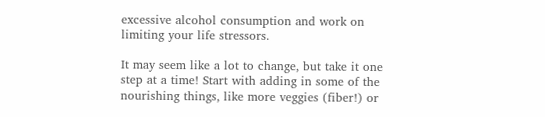excessive alcohol consumption and work on limiting your life stressors.

It may seem like a lot to change, but take it one step at a time! Start with adding in some of the nourishing things, like more veggies (fiber!) or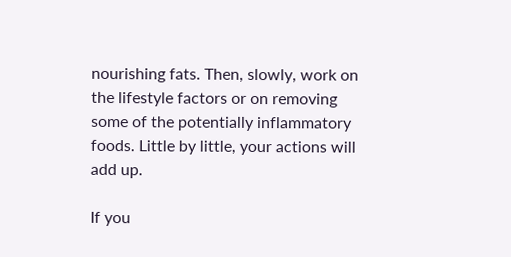nourishing fats. Then, slowly, work on the lifestyle factors or on removing some of the potentially inflammatory foods. Little by little, your actions will add up.

If you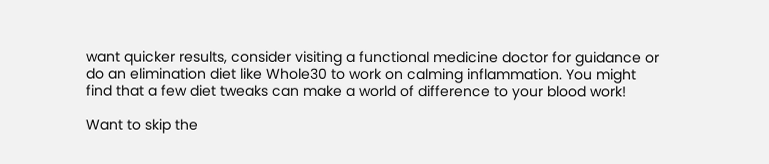want quicker results, consider visiting a functional medicine doctor for guidance or do an elimination diet like Whole30 to work on calming inflammation. You might find that a few diet tweaks can make a world of difference to your blood work!

Want to skip the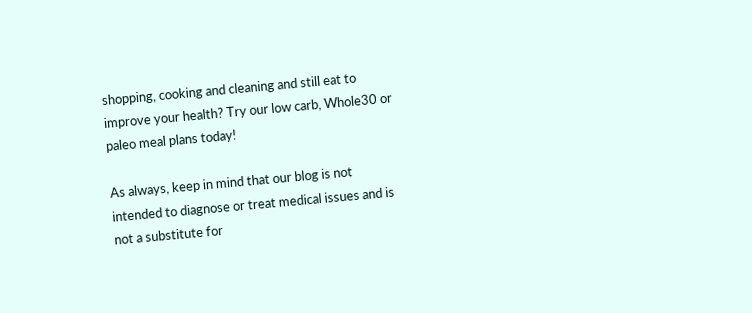shopping, cooking and cleaning and still eat to improve your health? Try our low carb, Whole30 or paleo meal plans today!

As always, keep in mind that our blog is not intended to diagnose or treat medical issues and is not a substitute for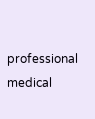professional medical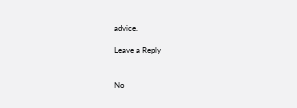advice.

Leave a Reply


No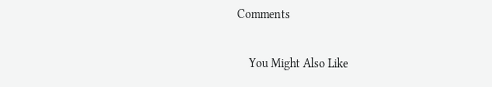Comments

    You Might Also Like